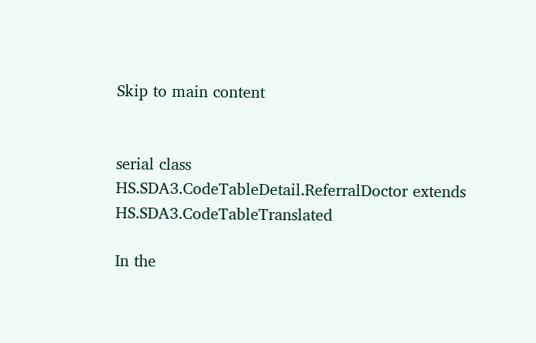Skip to main content


serial class HS.SDA3.CodeTableDetail.ReferralDoctor extends HS.SDA3.CodeTableTranslated

In the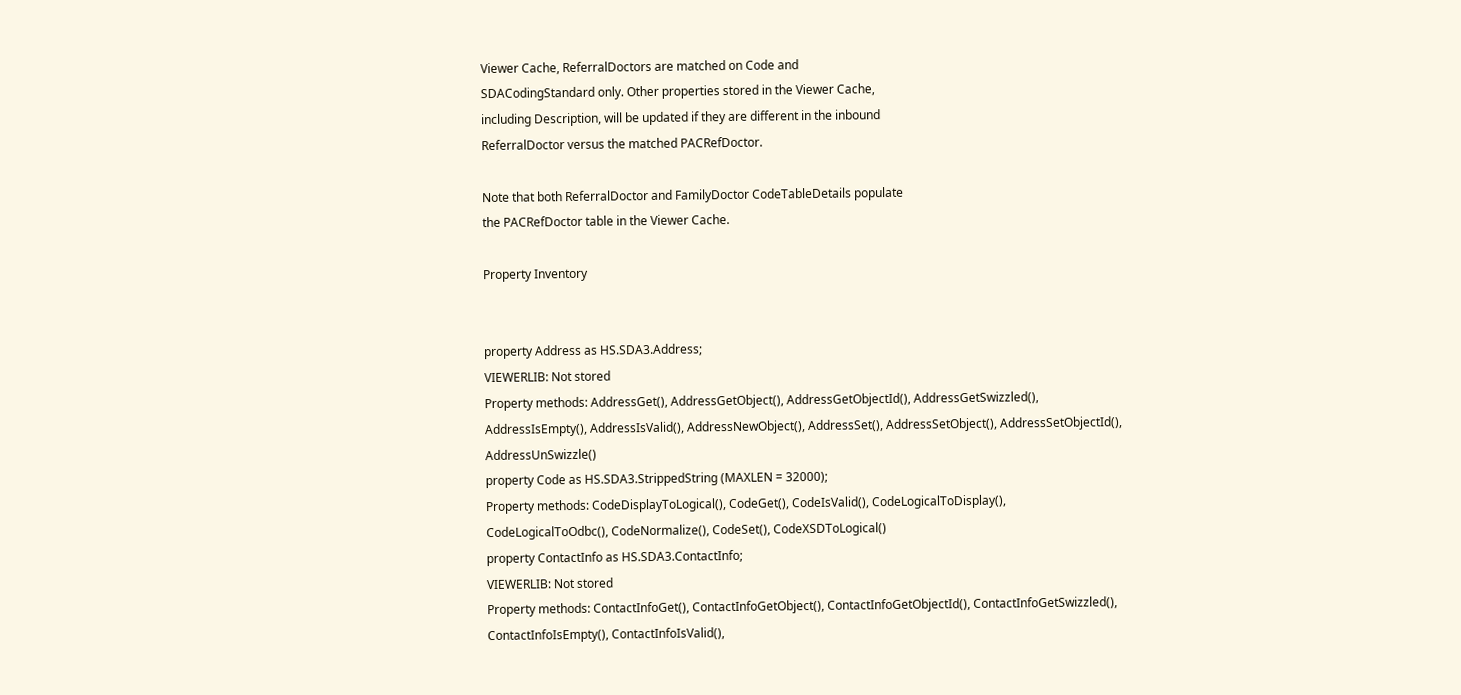Viewer Cache, ReferralDoctors are matched on Code and
SDACodingStandard only. Other properties stored in the Viewer Cache,
including Description, will be updated if they are different in the inbound
ReferralDoctor versus the matched PACRefDoctor.

Note that both ReferralDoctor and FamilyDoctor CodeTableDetails populate
the PACRefDoctor table in the Viewer Cache.

Property Inventory


property Address as HS.SDA3.Address;
VIEWERLIB: Not stored
Property methods: AddressGet(), AddressGetObject(), AddressGetObjectId(), AddressGetSwizzled(), AddressIsEmpty(), AddressIsValid(), AddressNewObject(), AddressSet(), AddressSetObject(), AddressSetObjectId(), AddressUnSwizzle()
property Code as HS.SDA3.StrippedString (MAXLEN = 32000);
Property methods: CodeDisplayToLogical(), CodeGet(), CodeIsValid(), CodeLogicalToDisplay(), CodeLogicalToOdbc(), CodeNormalize(), CodeSet(), CodeXSDToLogical()
property ContactInfo as HS.SDA3.ContactInfo;
VIEWERLIB: Not stored
Property methods: ContactInfoGet(), ContactInfoGetObject(), ContactInfoGetObjectId(), ContactInfoGetSwizzled(), ContactInfoIsEmpty(), ContactInfoIsValid(),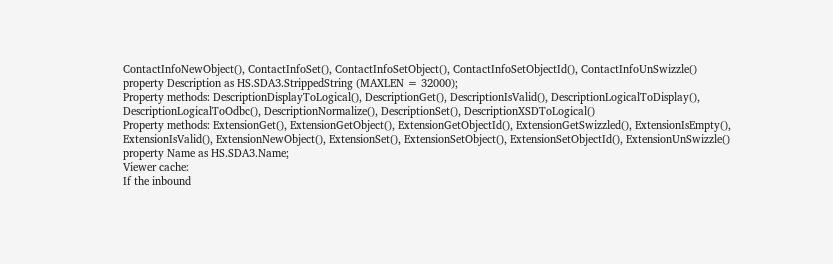ContactInfoNewObject(), ContactInfoSet(), ContactInfoSetObject(), ContactInfoSetObjectId(), ContactInfoUnSwizzle()
property Description as HS.SDA3.StrippedString (MAXLEN = 32000);
Property methods: DescriptionDisplayToLogical(), DescriptionGet(), DescriptionIsValid(), DescriptionLogicalToDisplay(), DescriptionLogicalToOdbc(), DescriptionNormalize(), DescriptionSet(), DescriptionXSDToLogical()
Property methods: ExtensionGet(), ExtensionGetObject(), ExtensionGetObjectId(), ExtensionGetSwizzled(), ExtensionIsEmpty(), ExtensionIsValid(), ExtensionNewObject(), ExtensionSet(), ExtensionSetObject(), ExtensionSetObjectId(), ExtensionUnSwizzle()
property Name as HS.SDA3.Name;
Viewer cache:
If the inbound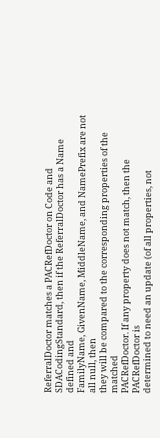ReferralDoctor matches a PACRefDoctor on Code and
SDACodingStandard, then if the ReferralDoctor has a Name defined and
FamilyName, GivenName, MiddleName, and NamePrefix are not all null, then
they will be compared to the corresponding properties of the matched
PACRefDoctor. If any property does not match, then the PACRefDoctor is
determined to need an update (of all properties, not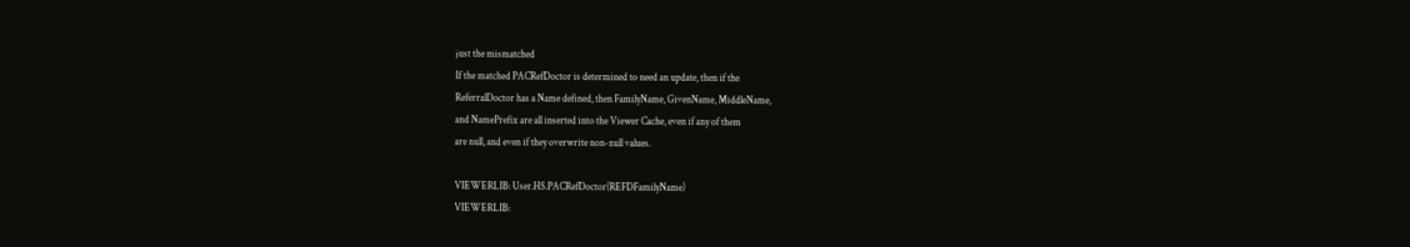just the mismatched
If the matched PACRefDoctor is determined to need an update, then if the
ReferralDoctor has a Name defined, then FamilyName, GivenName, MiddleName,
and NamePrefix are all inserted into the Viewer Cache, even if any of them
are null, and even if they overwrite non-null values.

VIEWERLIB: User.HS.PACRefDoctor(REFDFamilyName)
VIEWERLIB: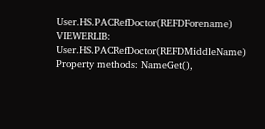User.HS.PACRefDoctor(REFDForename)
VIEWERLIB: User.HS.PACRefDoctor(REFDMiddleName)
Property methods: NameGet(),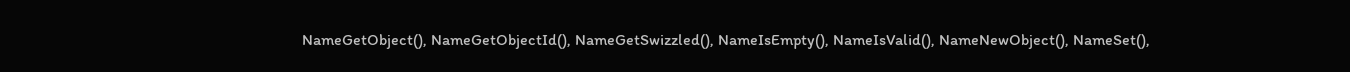NameGetObject(), NameGetObjectId(), NameGetSwizzled(), NameIsEmpty(), NameIsValid(), NameNewObject(), NameSet(),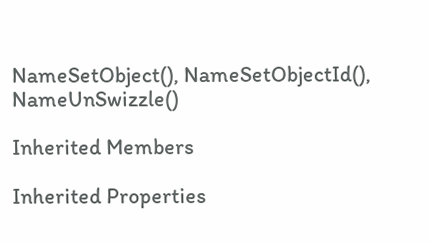NameSetObject(), NameSetObjectId(), NameUnSwizzle()

Inherited Members

Inherited Properties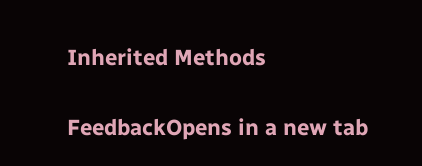Inherited Methods

FeedbackOpens in a new tab